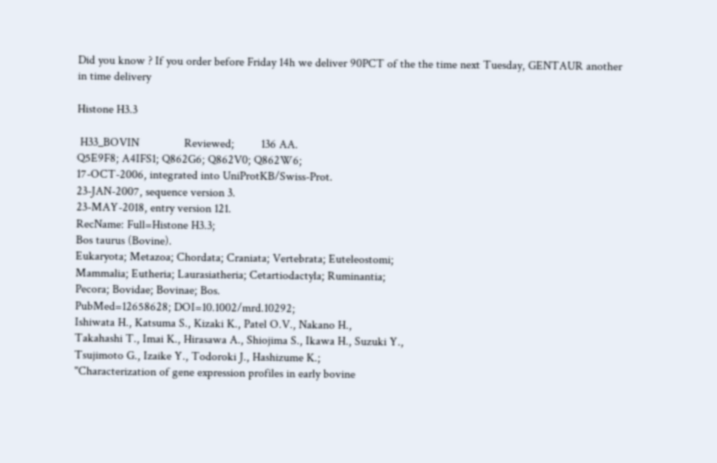Did you know ? If you order before Friday 14h we deliver 90PCT of the the time next Tuesday, GENTAUR another in time delivery

Histone H3.3

 H33_BOVIN               Reviewed;         136 AA.
Q5E9F8; A4IFS1; Q862G6; Q862V0; Q862W6;
17-OCT-2006, integrated into UniProtKB/Swiss-Prot.
23-JAN-2007, sequence version 3.
23-MAY-2018, entry version 121.
RecName: Full=Histone H3.3;
Bos taurus (Bovine).
Eukaryota; Metazoa; Chordata; Craniata; Vertebrata; Euteleostomi;
Mammalia; Eutheria; Laurasiatheria; Cetartiodactyla; Ruminantia;
Pecora; Bovidae; Bovinae; Bos.
PubMed=12658628; DOI=10.1002/mrd.10292;
Ishiwata H., Katsuma S., Kizaki K., Patel O.V., Nakano H.,
Takahashi T., Imai K., Hirasawa A., Shiojima S., Ikawa H., Suzuki Y.,
Tsujimoto G., Izaike Y., Todoroki J., Hashizume K.;
"Characterization of gene expression profiles in early bovine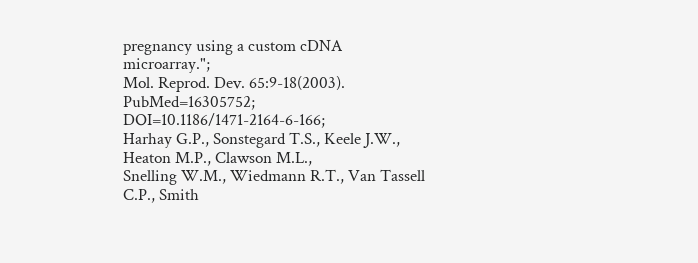pregnancy using a custom cDNA microarray.";
Mol. Reprod. Dev. 65:9-18(2003).
PubMed=16305752; DOI=10.1186/1471-2164-6-166;
Harhay G.P., Sonstegard T.S., Keele J.W., Heaton M.P., Clawson M.L.,
Snelling W.M., Wiedmann R.T., Van Tassell C.P., Smith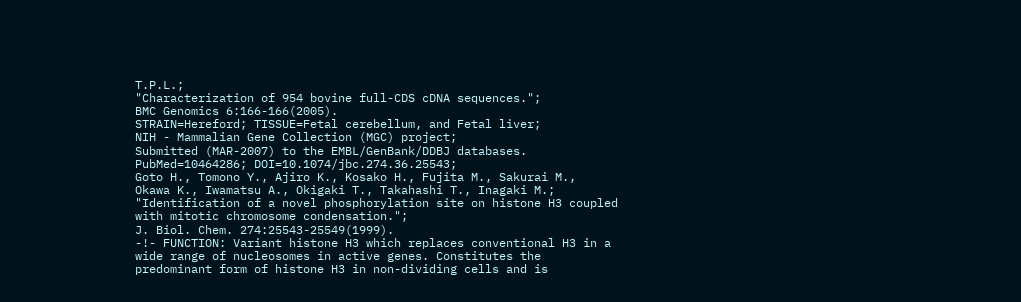T.P.L.;
"Characterization of 954 bovine full-CDS cDNA sequences.";
BMC Genomics 6:166-166(2005).
STRAIN=Hereford; TISSUE=Fetal cerebellum, and Fetal liver;
NIH - Mammalian Gene Collection (MGC) project;
Submitted (MAR-2007) to the EMBL/GenBank/DDBJ databases.
PubMed=10464286; DOI=10.1074/jbc.274.36.25543;
Goto H., Tomono Y., Ajiro K., Kosako H., Fujita M., Sakurai M.,
Okawa K., Iwamatsu A., Okigaki T., Takahashi T., Inagaki M.;
"Identification of a novel phosphorylation site on histone H3 coupled
with mitotic chromosome condensation.";
J. Biol. Chem. 274:25543-25549(1999).
-!- FUNCTION: Variant histone H3 which replaces conventional H3 in a
wide range of nucleosomes in active genes. Constitutes the
predominant form of histone H3 in non-dividing cells and is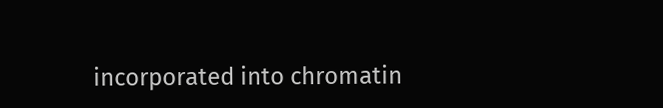incorporated into chromatin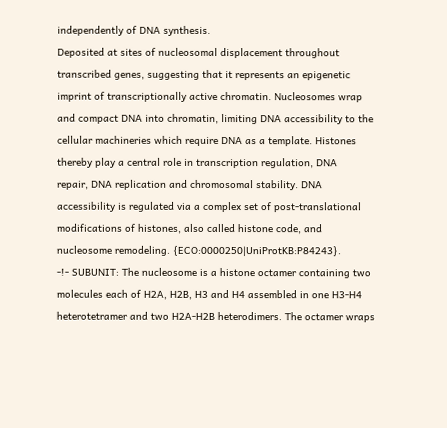independently of DNA synthesis.
Deposited at sites of nucleosomal displacement throughout
transcribed genes, suggesting that it represents an epigenetic
imprint of transcriptionally active chromatin. Nucleosomes wrap
and compact DNA into chromatin, limiting DNA accessibility to the
cellular machineries which require DNA as a template. Histones
thereby play a central role in transcription regulation, DNA
repair, DNA replication and chromosomal stability. DNA
accessibility is regulated via a complex set of post-translational
modifications of histones, also called histone code, and
nucleosome remodeling. {ECO:0000250|UniProtKB:P84243}.
-!- SUBUNIT: The nucleosome is a histone octamer containing two
molecules each of H2A, H2B, H3 and H4 assembled in one H3-H4
heterotetramer and two H2A-H2B heterodimers. The octamer wraps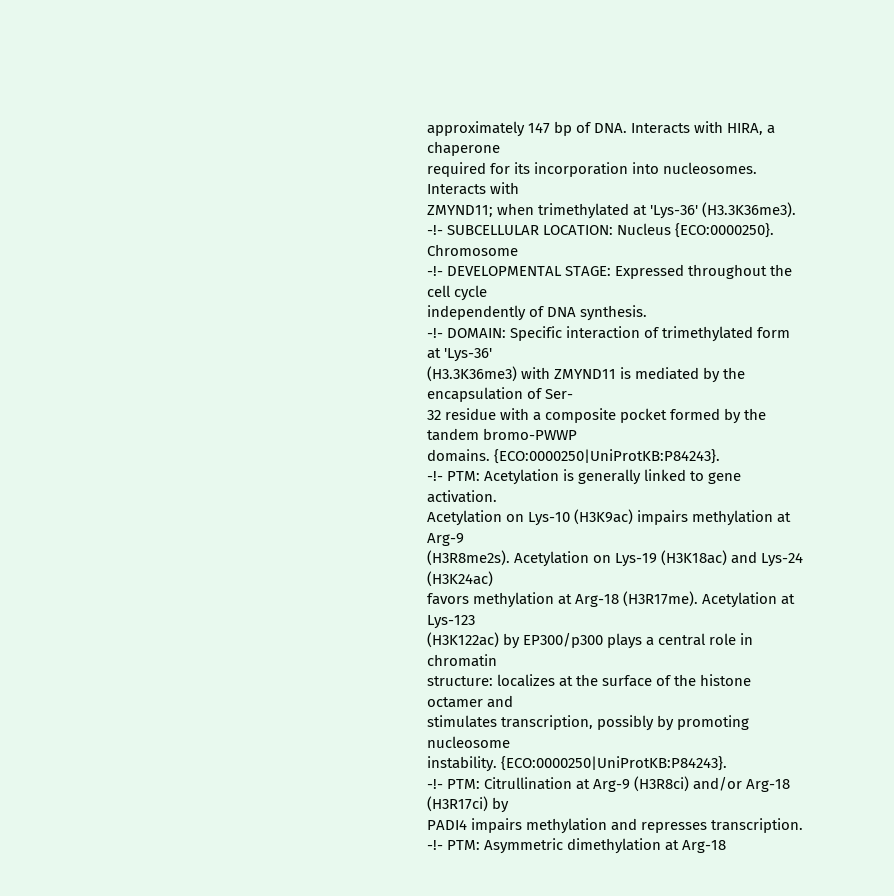approximately 147 bp of DNA. Interacts with HIRA, a chaperone
required for its incorporation into nucleosomes. Interacts with
ZMYND11; when trimethylated at 'Lys-36' (H3.3K36me3).
-!- SUBCELLULAR LOCATION: Nucleus {ECO:0000250}. Chromosome
-!- DEVELOPMENTAL STAGE: Expressed throughout the cell cycle
independently of DNA synthesis.
-!- DOMAIN: Specific interaction of trimethylated form at 'Lys-36'
(H3.3K36me3) with ZMYND11 is mediated by the encapsulation of Ser-
32 residue with a composite pocket formed by the tandem bromo-PWWP
domains. {ECO:0000250|UniProtKB:P84243}.
-!- PTM: Acetylation is generally linked to gene activation.
Acetylation on Lys-10 (H3K9ac) impairs methylation at Arg-9
(H3R8me2s). Acetylation on Lys-19 (H3K18ac) and Lys-24 (H3K24ac)
favors methylation at Arg-18 (H3R17me). Acetylation at Lys-123
(H3K122ac) by EP300/p300 plays a central role in chromatin
structure: localizes at the surface of the histone octamer and
stimulates transcription, possibly by promoting nucleosome
instability. {ECO:0000250|UniProtKB:P84243}.
-!- PTM: Citrullination at Arg-9 (H3R8ci) and/or Arg-18 (H3R17ci) by
PADI4 impairs methylation and represses transcription.
-!- PTM: Asymmetric dimethylation at Arg-18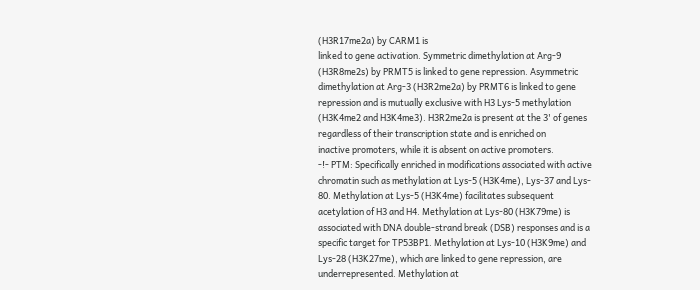(H3R17me2a) by CARM1 is
linked to gene activation. Symmetric dimethylation at Arg-9
(H3R8me2s) by PRMT5 is linked to gene repression. Asymmetric
dimethylation at Arg-3 (H3R2me2a) by PRMT6 is linked to gene
repression and is mutually exclusive with H3 Lys-5 methylation
(H3K4me2 and H3K4me3). H3R2me2a is present at the 3' of genes
regardless of their transcription state and is enriched on
inactive promoters, while it is absent on active promoters.
-!- PTM: Specifically enriched in modifications associated with active
chromatin such as methylation at Lys-5 (H3K4me), Lys-37 and Lys-
80. Methylation at Lys-5 (H3K4me) facilitates subsequent
acetylation of H3 and H4. Methylation at Lys-80 (H3K79me) is
associated with DNA double-strand break (DSB) responses and is a
specific target for TP53BP1. Methylation at Lys-10 (H3K9me) and
Lys-28 (H3K27me), which are linked to gene repression, are
underrepresented. Methylation at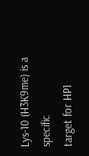Lys-10 (H3K9me) is a specific
target for HP1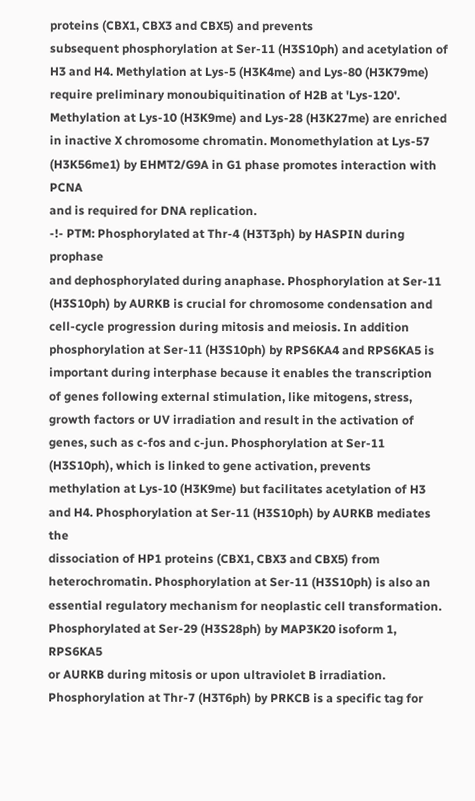proteins (CBX1, CBX3 and CBX5) and prevents
subsequent phosphorylation at Ser-11 (H3S10ph) and acetylation of
H3 and H4. Methylation at Lys-5 (H3K4me) and Lys-80 (H3K79me)
require preliminary monoubiquitination of H2B at 'Lys-120'.
Methylation at Lys-10 (H3K9me) and Lys-28 (H3K27me) are enriched
in inactive X chromosome chromatin. Monomethylation at Lys-57
(H3K56me1) by EHMT2/G9A in G1 phase promotes interaction with PCNA
and is required for DNA replication.
-!- PTM: Phosphorylated at Thr-4 (H3T3ph) by HASPIN during prophase
and dephosphorylated during anaphase. Phosphorylation at Ser-11
(H3S10ph) by AURKB is crucial for chromosome condensation and
cell-cycle progression during mitosis and meiosis. In addition
phosphorylation at Ser-11 (H3S10ph) by RPS6KA4 and RPS6KA5 is
important during interphase because it enables the transcription
of genes following external stimulation, like mitogens, stress,
growth factors or UV irradiation and result in the activation of
genes, such as c-fos and c-jun. Phosphorylation at Ser-11
(H3S10ph), which is linked to gene activation, prevents
methylation at Lys-10 (H3K9me) but facilitates acetylation of H3
and H4. Phosphorylation at Ser-11 (H3S10ph) by AURKB mediates the
dissociation of HP1 proteins (CBX1, CBX3 and CBX5) from
heterochromatin. Phosphorylation at Ser-11 (H3S10ph) is also an
essential regulatory mechanism for neoplastic cell transformation.
Phosphorylated at Ser-29 (H3S28ph) by MAP3K20 isoform 1, RPS6KA5
or AURKB during mitosis or upon ultraviolet B irradiation.
Phosphorylation at Thr-7 (H3T6ph) by PRKCB is a specific tag for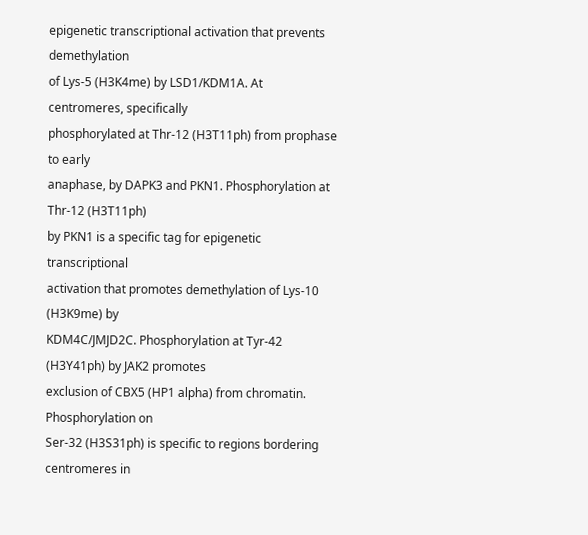epigenetic transcriptional activation that prevents demethylation
of Lys-5 (H3K4me) by LSD1/KDM1A. At centromeres, specifically
phosphorylated at Thr-12 (H3T11ph) from prophase to early
anaphase, by DAPK3 and PKN1. Phosphorylation at Thr-12 (H3T11ph)
by PKN1 is a specific tag for epigenetic transcriptional
activation that promotes demethylation of Lys-10 (H3K9me) by
KDM4C/JMJD2C. Phosphorylation at Tyr-42 (H3Y41ph) by JAK2 promotes
exclusion of CBX5 (HP1 alpha) from chromatin. Phosphorylation on
Ser-32 (H3S31ph) is specific to regions bordering centromeres in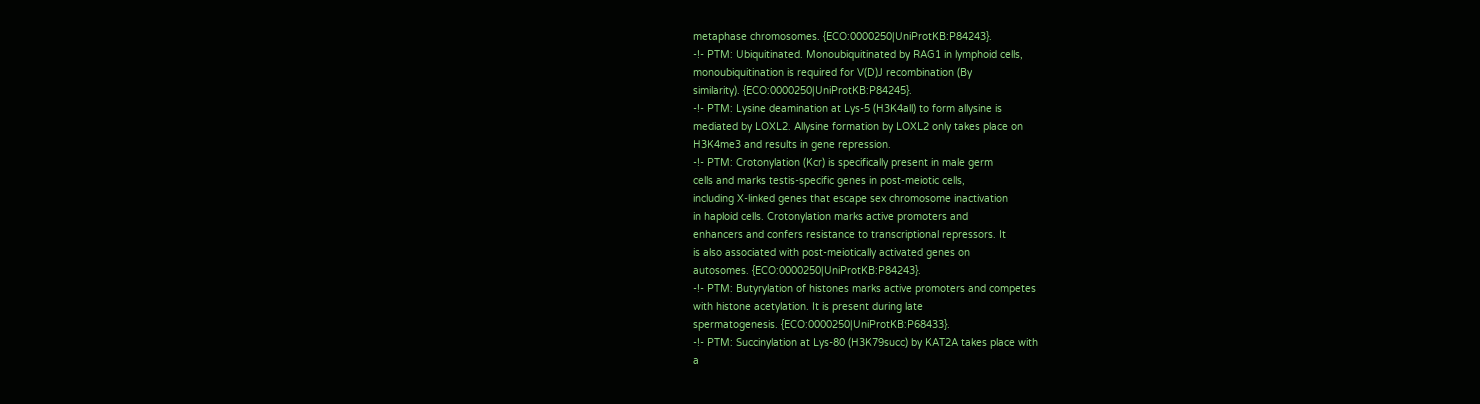metaphase chromosomes. {ECO:0000250|UniProtKB:P84243}.
-!- PTM: Ubiquitinated. Monoubiquitinated by RAG1 in lymphoid cells,
monoubiquitination is required for V(D)J recombination (By
similarity). {ECO:0000250|UniProtKB:P84245}.
-!- PTM: Lysine deamination at Lys-5 (H3K4all) to form allysine is
mediated by LOXL2. Allysine formation by LOXL2 only takes place on
H3K4me3 and results in gene repression.
-!- PTM: Crotonylation (Kcr) is specifically present in male germ
cells and marks testis-specific genes in post-meiotic cells,
including X-linked genes that escape sex chromosome inactivation
in haploid cells. Crotonylation marks active promoters and
enhancers and confers resistance to transcriptional repressors. It
is also associated with post-meiotically activated genes on
autosomes. {ECO:0000250|UniProtKB:P84243}.
-!- PTM: Butyrylation of histones marks active promoters and competes
with histone acetylation. It is present during late
spermatogenesis. {ECO:0000250|UniProtKB:P68433}.
-!- PTM: Succinylation at Lys-80 (H3K79succ) by KAT2A takes place with
a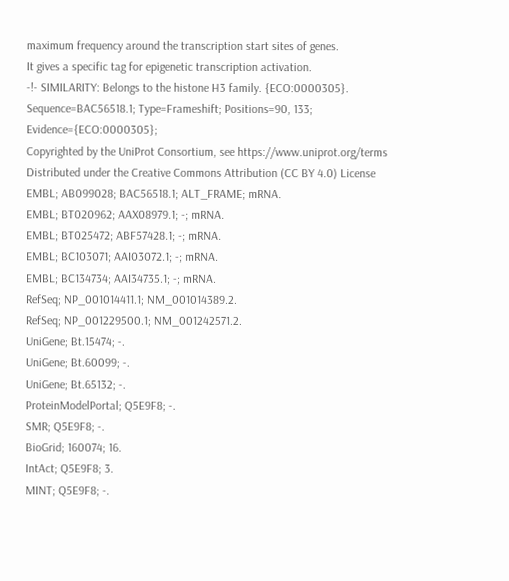maximum frequency around the transcription start sites of genes.
It gives a specific tag for epigenetic transcription activation.
-!- SIMILARITY: Belongs to the histone H3 family. {ECO:0000305}.
Sequence=BAC56518.1; Type=Frameshift; Positions=90, 133; Evidence={ECO:0000305};
Copyrighted by the UniProt Consortium, see https://www.uniprot.org/terms
Distributed under the Creative Commons Attribution (CC BY 4.0) License
EMBL; AB099028; BAC56518.1; ALT_FRAME; mRNA.
EMBL; BT020962; AAX08979.1; -; mRNA.
EMBL; BT025472; ABF57428.1; -; mRNA.
EMBL; BC103071; AAI03072.1; -; mRNA.
EMBL; BC134734; AAI34735.1; -; mRNA.
RefSeq; NP_001014411.1; NM_001014389.2.
RefSeq; NP_001229500.1; NM_001242571.2.
UniGene; Bt.15474; -.
UniGene; Bt.60099; -.
UniGene; Bt.65132; -.
ProteinModelPortal; Q5E9F8; -.
SMR; Q5E9F8; -.
BioGrid; 160074; 16.
IntAct; Q5E9F8; 3.
MINT; Q5E9F8; -.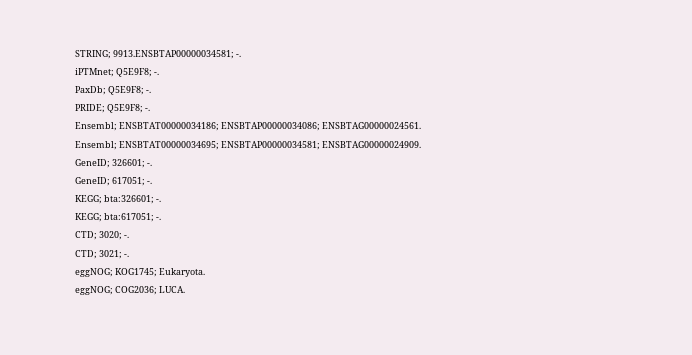STRING; 9913.ENSBTAP00000034581; -.
iPTMnet; Q5E9F8; -.
PaxDb; Q5E9F8; -.
PRIDE; Q5E9F8; -.
Ensembl; ENSBTAT00000034186; ENSBTAP00000034086; ENSBTAG00000024561.
Ensembl; ENSBTAT00000034695; ENSBTAP00000034581; ENSBTAG00000024909.
GeneID; 326601; -.
GeneID; 617051; -.
KEGG; bta:326601; -.
KEGG; bta:617051; -.
CTD; 3020; -.
CTD; 3021; -.
eggNOG; KOG1745; Eukaryota.
eggNOG; COG2036; LUCA.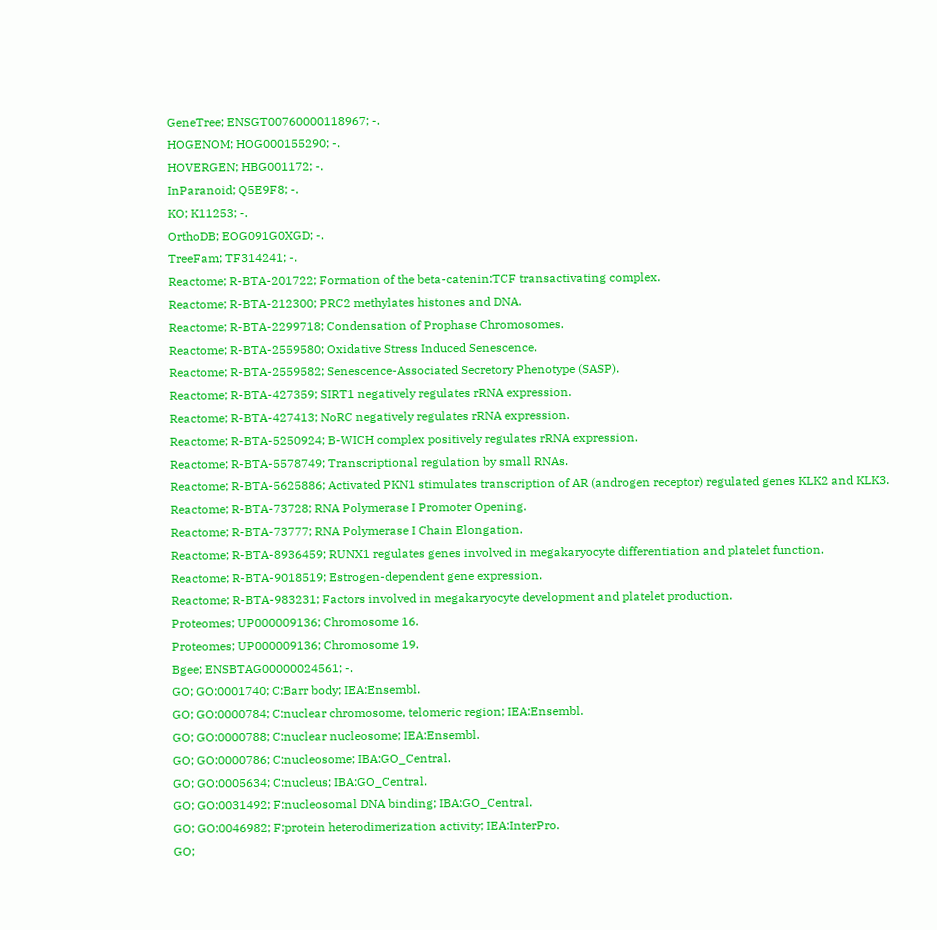GeneTree; ENSGT00760000118967; -.
HOGENOM; HOG000155290; -.
HOVERGEN; HBG001172; -.
InParanoid; Q5E9F8; -.
KO; K11253; -.
OrthoDB; EOG091G0XGD; -.
TreeFam; TF314241; -.
Reactome; R-BTA-201722; Formation of the beta-catenin:TCF transactivating complex.
Reactome; R-BTA-212300; PRC2 methylates histones and DNA.
Reactome; R-BTA-2299718; Condensation of Prophase Chromosomes.
Reactome; R-BTA-2559580; Oxidative Stress Induced Senescence.
Reactome; R-BTA-2559582; Senescence-Associated Secretory Phenotype (SASP).
Reactome; R-BTA-427359; SIRT1 negatively regulates rRNA expression.
Reactome; R-BTA-427413; NoRC negatively regulates rRNA expression.
Reactome; R-BTA-5250924; B-WICH complex positively regulates rRNA expression.
Reactome; R-BTA-5578749; Transcriptional regulation by small RNAs.
Reactome; R-BTA-5625886; Activated PKN1 stimulates transcription of AR (androgen receptor) regulated genes KLK2 and KLK3.
Reactome; R-BTA-73728; RNA Polymerase I Promoter Opening.
Reactome; R-BTA-73777; RNA Polymerase I Chain Elongation.
Reactome; R-BTA-8936459; RUNX1 regulates genes involved in megakaryocyte differentiation and platelet function.
Reactome; R-BTA-9018519; Estrogen-dependent gene expression.
Reactome; R-BTA-983231; Factors involved in megakaryocyte development and platelet production.
Proteomes; UP000009136; Chromosome 16.
Proteomes; UP000009136; Chromosome 19.
Bgee; ENSBTAG00000024561; -.
GO; GO:0001740; C:Barr body; IEA:Ensembl.
GO; GO:0000784; C:nuclear chromosome, telomeric region; IEA:Ensembl.
GO; GO:0000788; C:nuclear nucleosome; IEA:Ensembl.
GO; GO:0000786; C:nucleosome; IBA:GO_Central.
GO; GO:0005634; C:nucleus; IBA:GO_Central.
GO; GO:0031492; F:nucleosomal DNA binding; IBA:GO_Central.
GO; GO:0046982; F:protein heterodimerization activity; IEA:InterPro.
GO;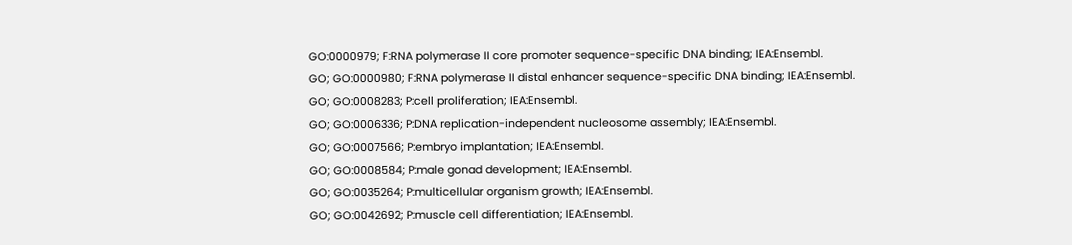GO:0000979; F:RNA polymerase II core promoter sequence-specific DNA binding; IEA:Ensembl.
GO; GO:0000980; F:RNA polymerase II distal enhancer sequence-specific DNA binding; IEA:Ensembl.
GO; GO:0008283; P:cell proliferation; IEA:Ensembl.
GO; GO:0006336; P:DNA replication-independent nucleosome assembly; IEA:Ensembl.
GO; GO:0007566; P:embryo implantation; IEA:Ensembl.
GO; GO:0008584; P:male gonad development; IEA:Ensembl.
GO; GO:0035264; P:multicellular organism growth; IEA:Ensembl.
GO; GO:0042692; P:muscle cell differentiation; IEA:Ensembl.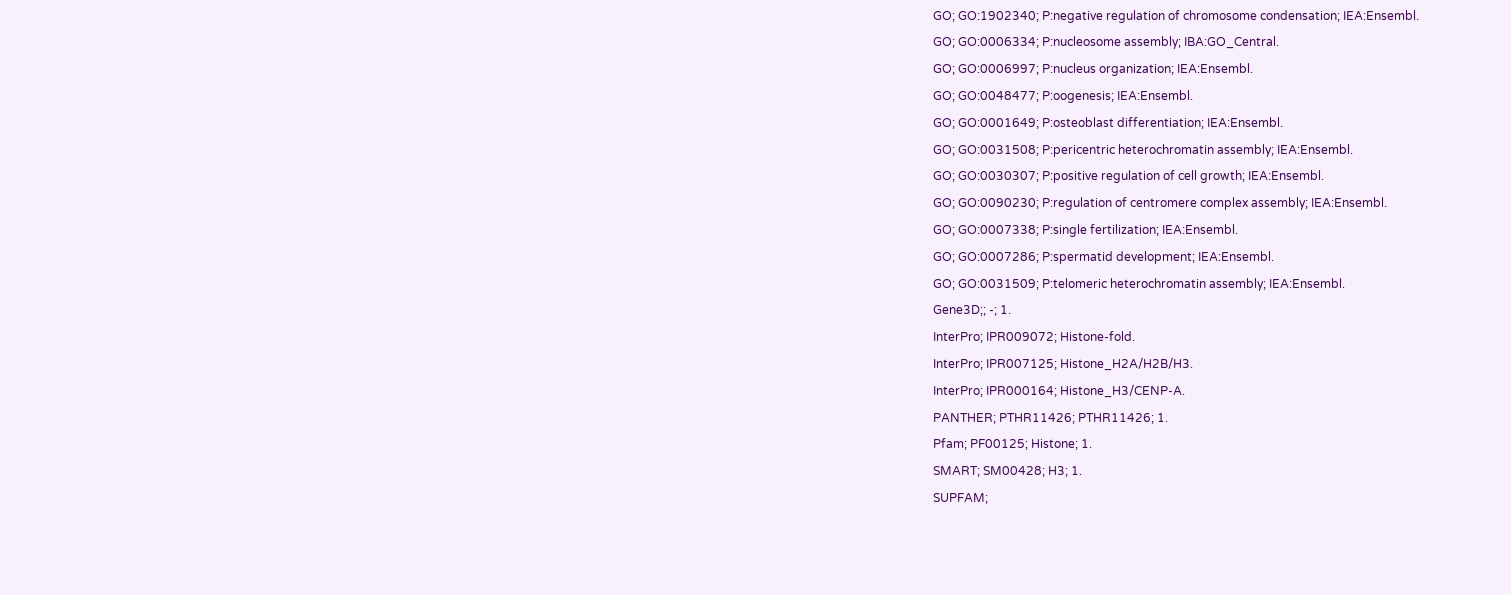GO; GO:1902340; P:negative regulation of chromosome condensation; IEA:Ensembl.
GO; GO:0006334; P:nucleosome assembly; IBA:GO_Central.
GO; GO:0006997; P:nucleus organization; IEA:Ensembl.
GO; GO:0048477; P:oogenesis; IEA:Ensembl.
GO; GO:0001649; P:osteoblast differentiation; IEA:Ensembl.
GO; GO:0031508; P:pericentric heterochromatin assembly; IEA:Ensembl.
GO; GO:0030307; P:positive regulation of cell growth; IEA:Ensembl.
GO; GO:0090230; P:regulation of centromere complex assembly; IEA:Ensembl.
GO; GO:0007338; P:single fertilization; IEA:Ensembl.
GO; GO:0007286; P:spermatid development; IEA:Ensembl.
GO; GO:0031509; P:telomeric heterochromatin assembly; IEA:Ensembl.
Gene3D;; -; 1.
InterPro; IPR009072; Histone-fold.
InterPro; IPR007125; Histone_H2A/H2B/H3.
InterPro; IPR000164; Histone_H3/CENP-A.
PANTHER; PTHR11426; PTHR11426; 1.
Pfam; PF00125; Histone; 1.
SMART; SM00428; H3; 1.
SUPFAM;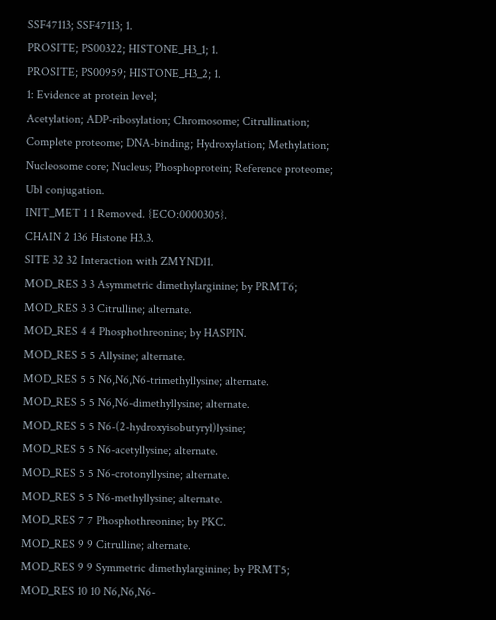SSF47113; SSF47113; 1.
PROSITE; PS00322; HISTONE_H3_1; 1.
PROSITE; PS00959; HISTONE_H3_2; 1.
1: Evidence at protein level;
Acetylation; ADP-ribosylation; Chromosome; Citrullination;
Complete proteome; DNA-binding; Hydroxylation; Methylation;
Nucleosome core; Nucleus; Phosphoprotein; Reference proteome;
Ubl conjugation.
INIT_MET 1 1 Removed. {ECO:0000305}.
CHAIN 2 136 Histone H3.3.
SITE 32 32 Interaction with ZMYND11.
MOD_RES 3 3 Asymmetric dimethylarginine; by PRMT6;
MOD_RES 3 3 Citrulline; alternate.
MOD_RES 4 4 Phosphothreonine; by HASPIN.
MOD_RES 5 5 Allysine; alternate.
MOD_RES 5 5 N6,N6,N6-trimethyllysine; alternate.
MOD_RES 5 5 N6,N6-dimethyllysine; alternate.
MOD_RES 5 5 N6-(2-hydroxyisobutyryl)lysine;
MOD_RES 5 5 N6-acetyllysine; alternate.
MOD_RES 5 5 N6-crotonyllysine; alternate.
MOD_RES 5 5 N6-methyllysine; alternate.
MOD_RES 7 7 Phosphothreonine; by PKC.
MOD_RES 9 9 Citrulline; alternate.
MOD_RES 9 9 Symmetric dimethylarginine; by PRMT5;
MOD_RES 10 10 N6,N6,N6-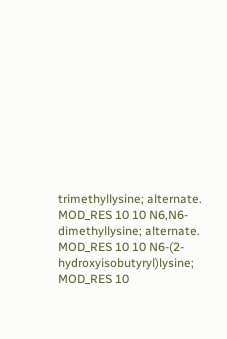trimethyllysine; alternate.
MOD_RES 10 10 N6,N6-dimethyllysine; alternate.
MOD_RES 10 10 N6-(2-hydroxyisobutyryl)lysine;
MOD_RES 10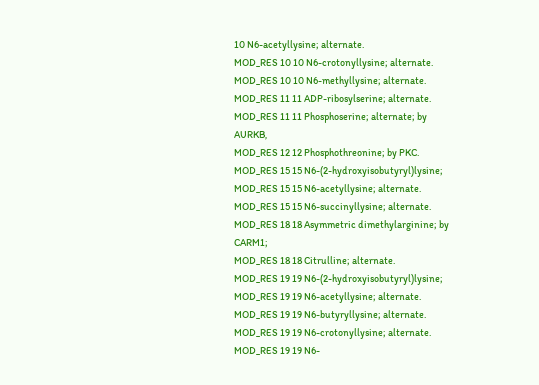10 N6-acetyllysine; alternate.
MOD_RES 10 10 N6-crotonyllysine; alternate.
MOD_RES 10 10 N6-methyllysine; alternate.
MOD_RES 11 11 ADP-ribosylserine; alternate.
MOD_RES 11 11 Phosphoserine; alternate; by AURKB,
MOD_RES 12 12 Phosphothreonine; by PKC.
MOD_RES 15 15 N6-(2-hydroxyisobutyryl)lysine;
MOD_RES 15 15 N6-acetyllysine; alternate.
MOD_RES 15 15 N6-succinyllysine; alternate.
MOD_RES 18 18 Asymmetric dimethylarginine; by CARM1;
MOD_RES 18 18 Citrulline; alternate.
MOD_RES 19 19 N6-(2-hydroxyisobutyryl)lysine;
MOD_RES 19 19 N6-acetyllysine; alternate.
MOD_RES 19 19 N6-butyryllysine; alternate.
MOD_RES 19 19 N6-crotonyllysine; alternate.
MOD_RES 19 19 N6-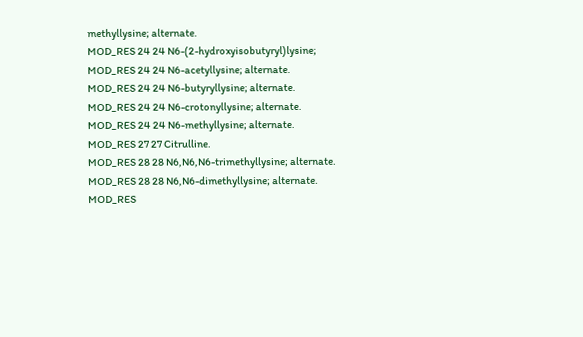methyllysine; alternate.
MOD_RES 24 24 N6-(2-hydroxyisobutyryl)lysine;
MOD_RES 24 24 N6-acetyllysine; alternate.
MOD_RES 24 24 N6-butyryllysine; alternate.
MOD_RES 24 24 N6-crotonyllysine; alternate.
MOD_RES 24 24 N6-methyllysine; alternate.
MOD_RES 27 27 Citrulline.
MOD_RES 28 28 N6,N6,N6-trimethyllysine; alternate.
MOD_RES 28 28 N6,N6-dimethyllysine; alternate.
MOD_RES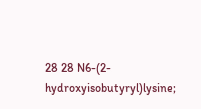28 28 N6-(2-hydroxyisobutyryl)lysine;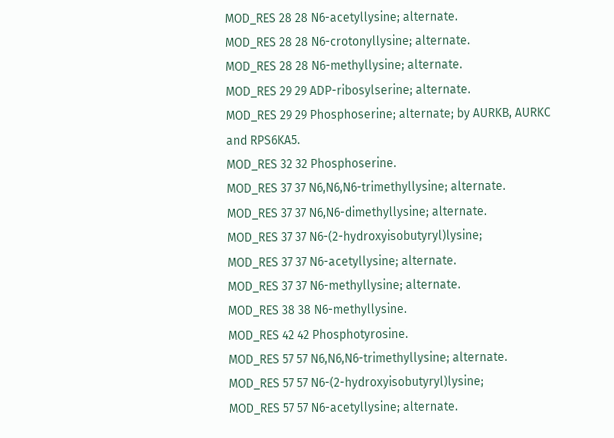MOD_RES 28 28 N6-acetyllysine; alternate.
MOD_RES 28 28 N6-crotonyllysine; alternate.
MOD_RES 28 28 N6-methyllysine; alternate.
MOD_RES 29 29 ADP-ribosylserine; alternate.
MOD_RES 29 29 Phosphoserine; alternate; by AURKB, AURKC
and RPS6KA5.
MOD_RES 32 32 Phosphoserine.
MOD_RES 37 37 N6,N6,N6-trimethyllysine; alternate.
MOD_RES 37 37 N6,N6-dimethyllysine; alternate.
MOD_RES 37 37 N6-(2-hydroxyisobutyryl)lysine;
MOD_RES 37 37 N6-acetyllysine; alternate.
MOD_RES 37 37 N6-methyllysine; alternate.
MOD_RES 38 38 N6-methyllysine.
MOD_RES 42 42 Phosphotyrosine.
MOD_RES 57 57 N6,N6,N6-trimethyllysine; alternate.
MOD_RES 57 57 N6-(2-hydroxyisobutyryl)lysine;
MOD_RES 57 57 N6-acetyllysine; alternate.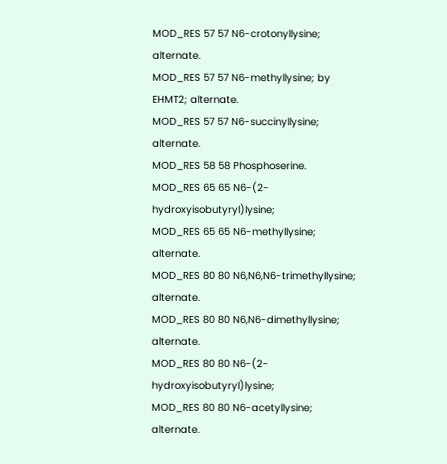MOD_RES 57 57 N6-crotonyllysine; alternate.
MOD_RES 57 57 N6-methyllysine; by EHMT2; alternate.
MOD_RES 57 57 N6-succinyllysine; alternate.
MOD_RES 58 58 Phosphoserine.
MOD_RES 65 65 N6-(2-hydroxyisobutyryl)lysine;
MOD_RES 65 65 N6-methyllysine; alternate.
MOD_RES 80 80 N6,N6,N6-trimethyllysine; alternate.
MOD_RES 80 80 N6,N6-dimethyllysine; alternate.
MOD_RES 80 80 N6-(2-hydroxyisobutyryl)lysine;
MOD_RES 80 80 N6-acetyllysine; alternate.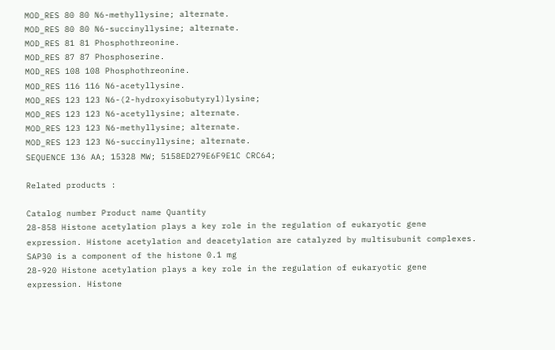MOD_RES 80 80 N6-methyllysine; alternate.
MOD_RES 80 80 N6-succinyllysine; alternate.
MOD_RES 81 81 Phosphothreonine.
MOD_RES 87 87 Phosphoserine.
MOD_RES 108 108 Phosphothreonine.
MOD_RES 116 116 N6-acetyllysine.
MOD_RES 123 123 N6-(2-hydroxyisobutyryl)lysine;
MOD_RES 123 123 N6-acetyllysine; alternate.
MOD_RES 123 123 N6-methyllysine; alternate.
MOD_RES 123 123 N6-succinyllysine; alternate.
SEQUENCE 136 AA; 15328 MW; 5158ED279E6F9E1C CRC64;

Related products :

Catalog number Product name Quantity
28-858 Histone acetylation plays a key role in the regulation of eukaryotic gene expression. Histone acetylation and deacetylation are catalyzed by multisubunit complexes. SAP30 is a component of the histone 0.1 mg
28-920 Histone acetylation plays a key role in the regulation of eukaryotic gene expression. Histone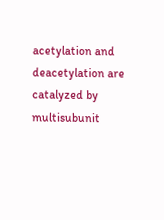acetylation and deacetylation are catalyzed by multisubunit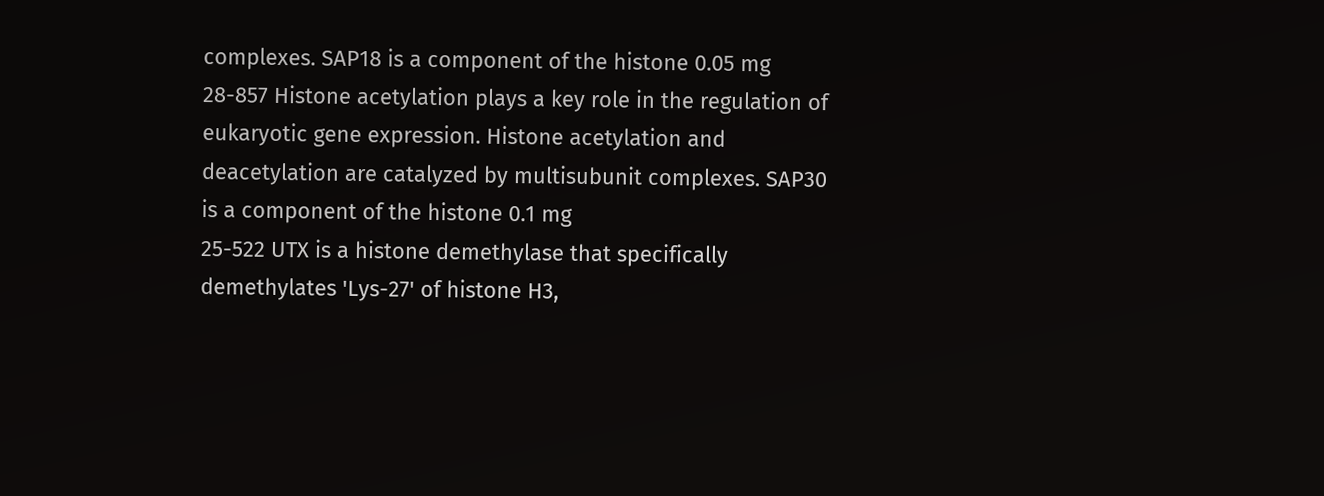complexes. SAP18 is a component of the histone 0.05 mg
28-857 Histone acetylation plays a key role in the regulation of eukaryotic gene expression. Histone acetylation and deacetylation are catalyzed by multisubunit complexes. SAP30 is a component of the histone 0.1 mg
25-522 UTX is a histone demethylase that specifically demethylates 'Lys-27' of histone H3,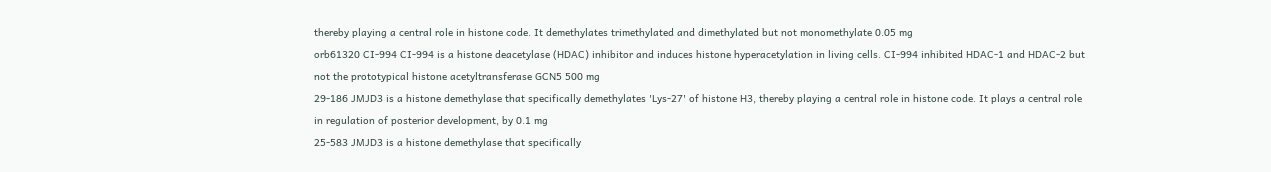thereby playing a central role in histone code. It demethylates trimethylated and dimethylated but not monomethylate 0.05 mg
orb61320 CI-994 CI-994 is a histone deacetylase (HDAC) inhibitor and induces histone hyperacetylation in living cells. CI-994 inhibited HDAC-1 and HDAC-2 but not the prototypical histone acetyltransferase GCN5 500 mg
29-186 JMJD3 is a histone demethylase that specifically demethylates 'Lys-27' of histone H3, thereby playing a central role in histone code. It plays a central role in regulation of posterior development, by 0.1 mg
25-583 JMJD3 is a histone demethylase that specifically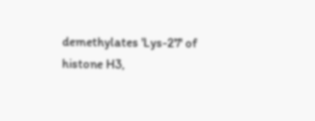demethylates 'Lys-27' of histone H3,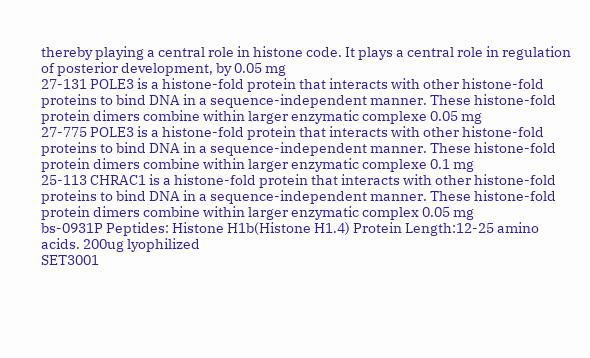thereby playing a central role in histone code. It plays a central role in regulation of posterior development, by 0.05 mg
27-131 POLE3 is a histone-fold protein that interacts with other histone-fold proteins to bind DNA in a sequence-independent manner. These histone-fold protein dimers combine within larger enzymatic complexe 0.05 mg
27-775 POLE3 is a histone-fold protein that interacts with other histone-fold proteins to bind DNA in a sequence-independent manner. These histone-fold protein dimers combine within larger enzymatic complexe 0.1 mg
25-113 CHRAC1 is a histone-fold protein that interacts with other histone-fold proteins to bind DNA in a sequence-independent manner. These histone-fold protein dimers combine within larger enzymatic complex 0.05 mg
bs-0931P Peptides: Histone H1b(Histone H1.4) Protein Length:12-25 amino acids. 200ug lyophilized
SET3001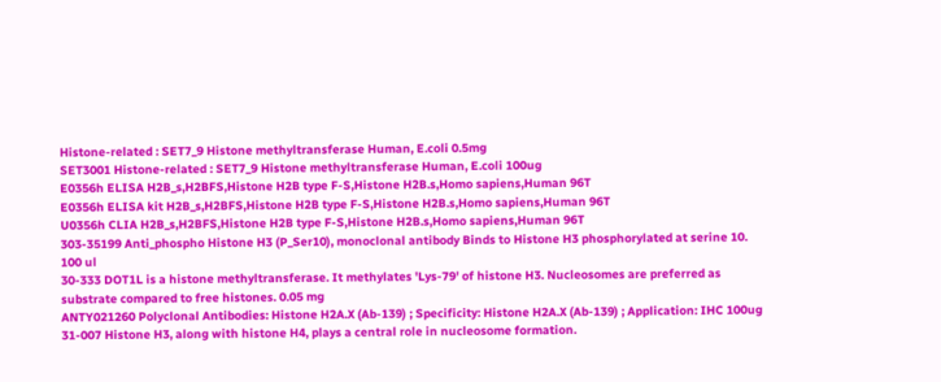Histone-related : SET7_9 Histone methyltransferase Human, E.coli 0.5mg
SET3001 Histone-related : SET7_9 Histone methyltransferase Human, E.coli 100ug
E0356h ELISA H2B_s,H2BFS,Histone H2B type F-S,Histone H2B.s,Homo sapiens,Human 96T
E0356h ELISA kit H2B_s,H2BFS,Histone H2B type F-S,Histone H2B.s,Homo sapiens,Human 96T
U0356h CLIA H2B_s,H2BFS,Histone H2B type F-S,Histone H2B.s,Homo sapiens,Human 96T
303-35199 Anti_phospho Histone H3 (P_Ser10), monoclonal antibody Binds to Histone H3 phosphorylated at serine 10. 100 ul
30-333 DOT1L is a histone methyltransferase. It methylates 'Lys-79' of histone H3. Nucleosomes are preferred as substrate compared to free histones. 0.05 mg
ANTY021260 Polyclonal Antibodies: Histone H2A.X (Ab-139) ; Specificity: Histone H2A.X (Ab-139) ; Application: IHC 100ug
31-007 Histone H3, along with histone H4, plays a central role in nucleosome formation.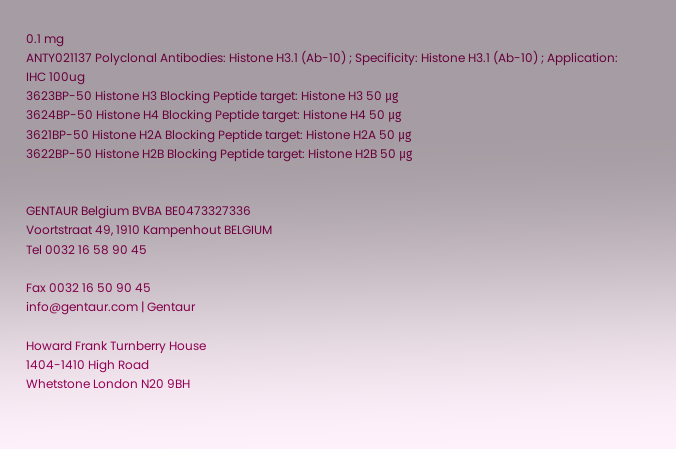0.1 mg
ANTY021137 Polyclonal Antibodies: Histone H3.1 (Ab-10) ; Specificity: Histone H3.1 (Ab-10) ; Application: IHC 100ug
3623BP-50 Histone H3 Blocking Peptide target: Histone H3 50 μg
3624BP-50 Histone H4 Blocking Peptide target: Histone H4 50 μg
3621BP-50 Histone H2A Blocking Peptide target: Histone H2A 50 μg
3622BP-50 Histone H2B Blocking Peptide target: Histone H2B 50 μg


GENTAUR Belgium BVBA BE0473327336
Voortstraat 49, 1910 Kampenhout BELGIUM
Tel 0032 16 58 90 45

Fax 0032 16 50 90 45
info@gentaur.com | Gentaur

Howard Frank Turnberry House
1404-1410 High Road
Whetstone London N20 9BH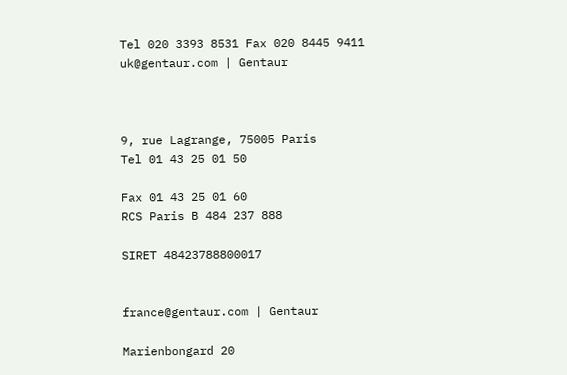Tel 020 3393 8531 Fax 020 8445 9411
uk@gentaur.com | Gentaur



9, rue Lagrange, 75005 Paris
Tel 01 43 25 01 50

Fax 01 43 25 01 60
RCS Paris B 484 237 888

SIRET 48423788800017


france@gentaur.com | Gentaur

Marienbongard 20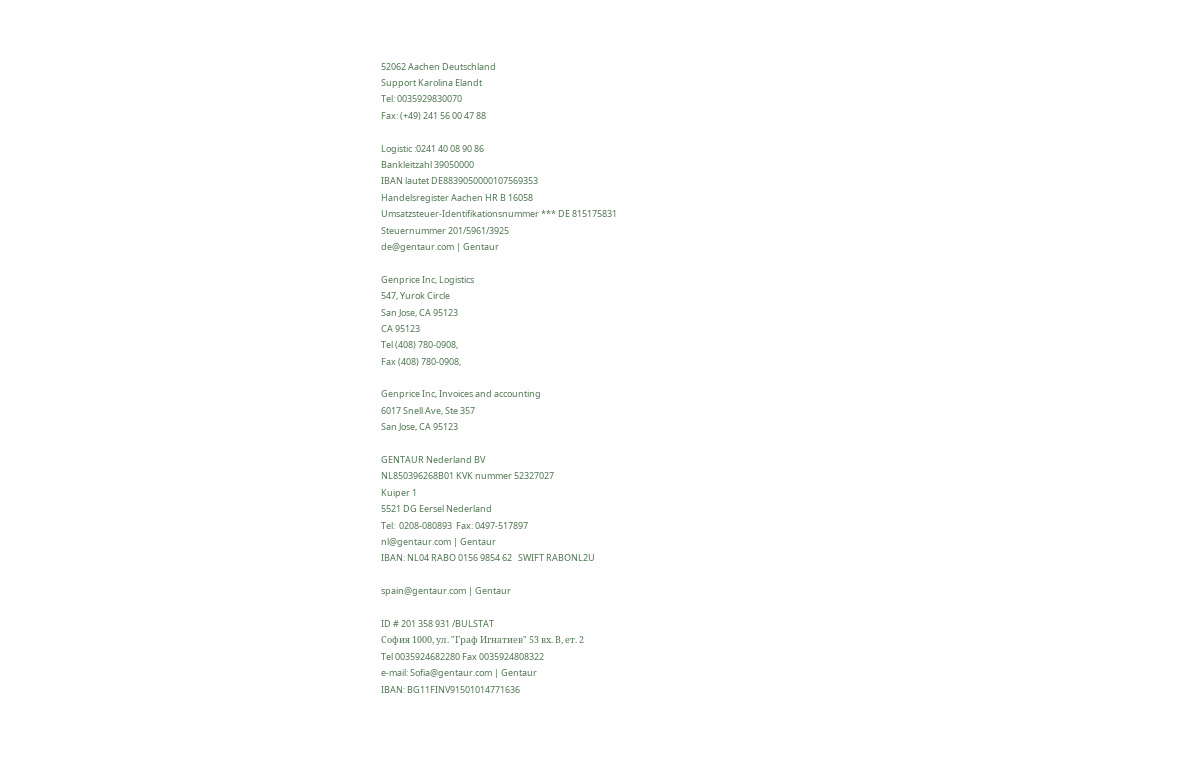52062 Aachen Deutschland
Support Karolina Elandt
Tel: 0035929830070
Fax: (+49) 241 56 00 47 88

Logistic :0241 40 08 90 86
Bankleitzahl 39050000
IBAN lautet DE8839050000107569353
Handelsregister Aachen HR B 16058
Umsatzsteuer-Identifikationsnummer *** DE 815175831
Steuernummer 201/5961/3925
de@gentaur.com | Gentaur

Genprice Inc, Logistics
547, Yurok Circle
San Jose, CA 95123
CA 95123
Tel (408) 780-0908,
Fax (408) 780-0908,

Genprice Inc, Invoices and accounting
6017 Snell Ave, Ste 357
San Jose, CA 95123

GENTAUR Nederland BV
NL850396268B01 KVK nummer 52327027
Kuiper 1
5521 DG Eersel Nederland
Tel:  0208-080893  Fax: 0497-517897
nl@gentaur.com | Gentaur
IBAN: NL04 RABO 0156 9854 62   SWIFT RABONL2U

spain@gentaur.com | Gentaur

ID # 201 358 931 /BULSTAT
София 1000, ул. "Граф Игнатиев" 53 вх. В, ет. 2
Tel 0035924682280 Fax 0035924808322
e-mail: Sofia@gentaur.com | Gentaur
IBAN: BG11FINV91501014771636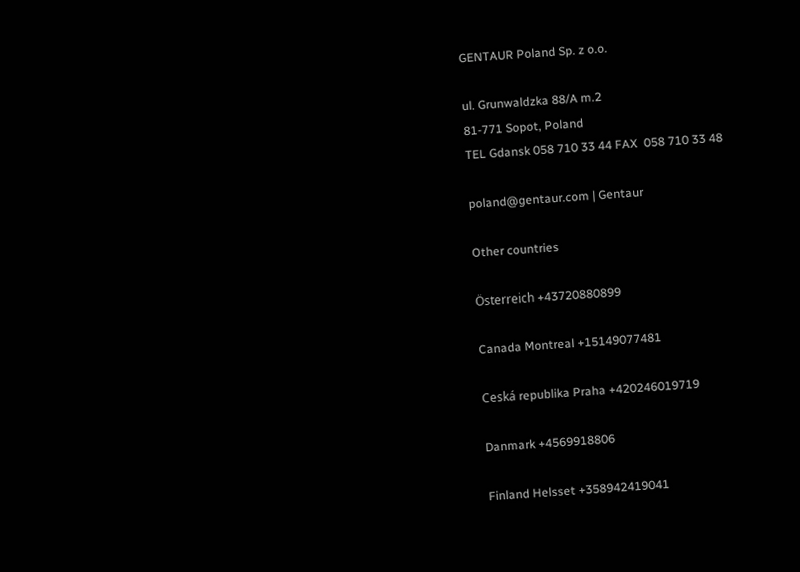GENTAUR Poland Sp. z o.o.

ul. Grunwaldzka 88/A m.2
81-771 Sopot, Poland
TEL Gdansk 058 710 33 44 FAX  058 710 33 48

poland@gentaur.com | Gentaur

Other countries

Österreich +43720880899

Canada Montreal +15149077481

Ceská republika Praha +420246019719

Danmark +4569918806

Finland Helsset +358942419041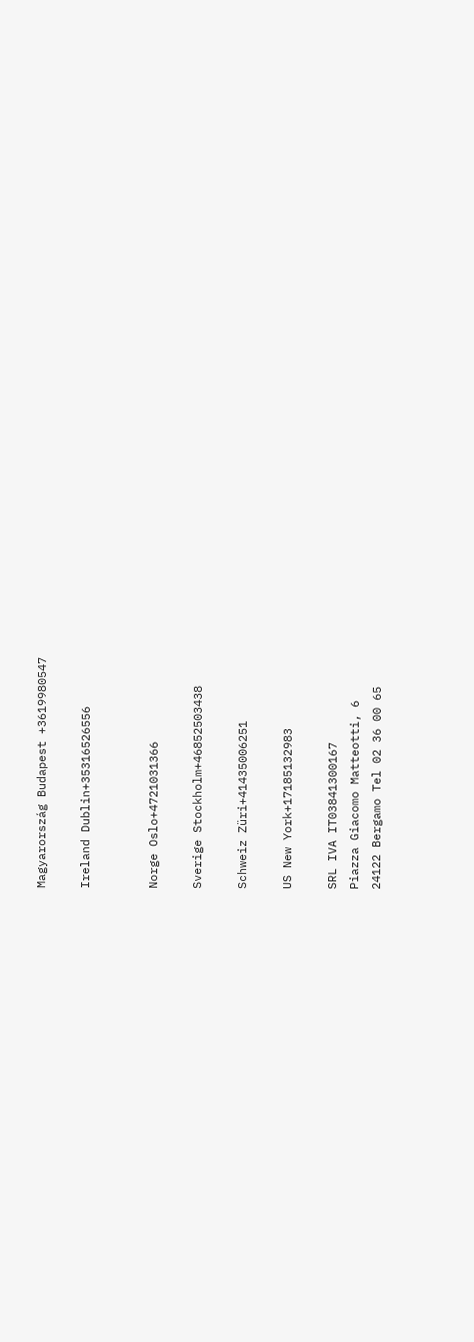Magyarország Budapest +3619980547

Ireland Dublin+35316526556


Norge Oslo+4721031366

Sverige Stockholm+46852503438

Schweiz Züri+41435006251

US New York+17185132983

SRL IVA IT03841300167
Piazza Giacomo Matteotti, 6
24122 Bergamo Tel 02 36 00 65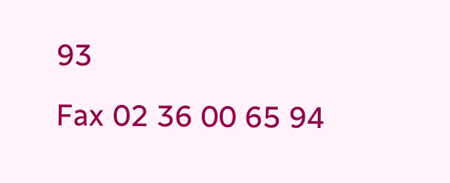93
Fax 02 36 00 65 94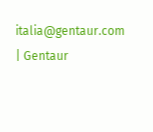italia@gentaur.com | Gentaur